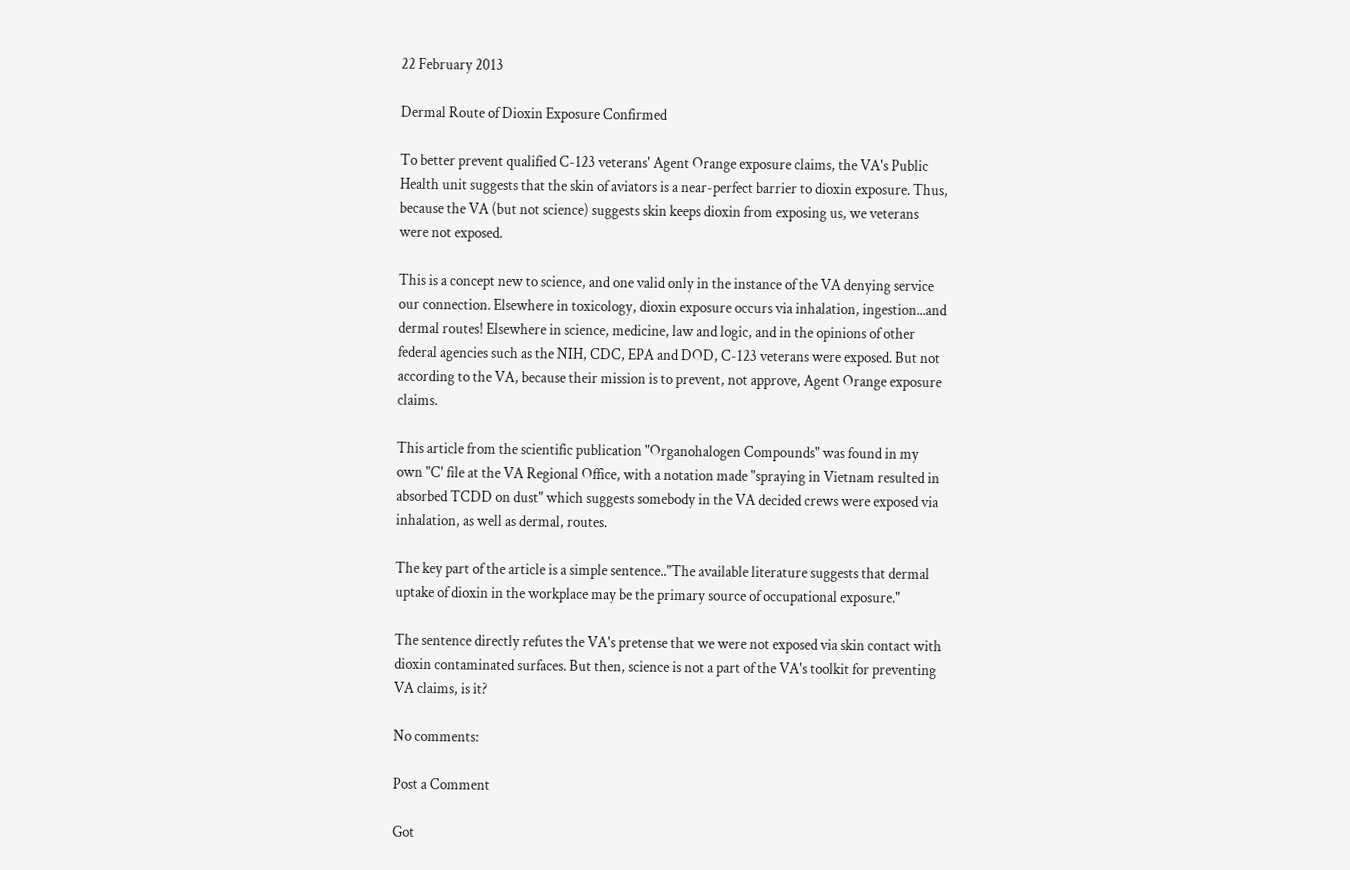22 February 2013

Dermal Route of Dioxin Exposure Confirmed

To better prevent qualified C-123 veterans' Agent Orange exposure claims, the VA's Public Health unit suggests that the skin of aviators is a near-perfect barrier to dioxin exposure. Thus, because the VA (but not science) suggests skin keeps dioxin from exposing us, we veterans were not exposed.

This is a concept new to science, and one valid only in the instance of the VA denying service our connection. Elsewhere in toxicology, dioxin exposure occurs via inhalation, ingestion...and dermal routes! Elsewhere in science, medicine, law and logic, and in the opinions of other federal agencies such as the NIH, CDC, EPA and DOD, C-123 veterans were exposed. But not according to the VA, because their mission is to prevent, not approve, Agent Orange exposure claims.

This article from the scientific publication "Organohalogen Compounds" was found in my own "C' file at the VA Regional Office, with a notation made "spraying in Vietnam resulted in absorbed TCDD on dust" which suggests somebody in the VA decided crews were exposed via inhalation, as well as dermal, routes.

The key part of the article is a simple sentence.."The available literature suggests that dermal uptake of dioxin in the workplace may be the primary source of occupational exposure."

The sentence directly refutes the VA's pretense that we were not exposed via skin contact with dioxin contaminated surfaces. But then, science is not a part of the VA's toolkit for preventing VA claims, is it?

No comments:

Post a Comment

Got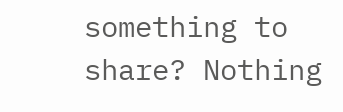something to share? Nothing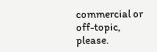commercial or off-topic, please.